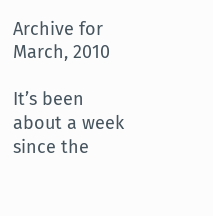Archive for March, 2010

It’s been about a week since the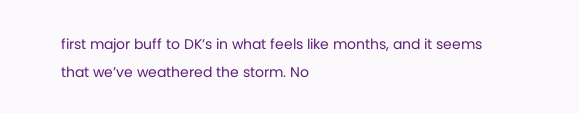first major buff to DK’s in what feels like months, and it seems that we’ve weathered the storm. No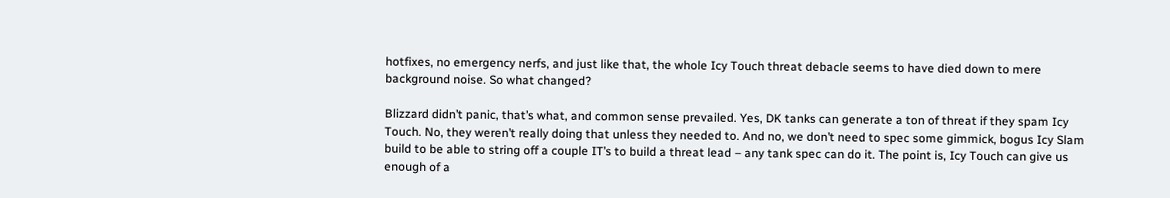hotfixes, no emergency nerfs, and just like that, the whole Icy Touch threat debacle seems to have died down to mere background noise. So what changed?

Blizzard didn’t panic, that’s what, and common sense prevailed. Yes, DK tanks can generate a ton of threat if they spam Icy Touch. No, they weren’t really doing that unless they needed to. And no, we don’t need to spec some gimmick, bogus Icy Slam build to be able to string off a couple IT’s to build a threat lead – any tank spec can do it. The point is, Icy Touch can give us enough of a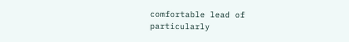comfortable lead of particularly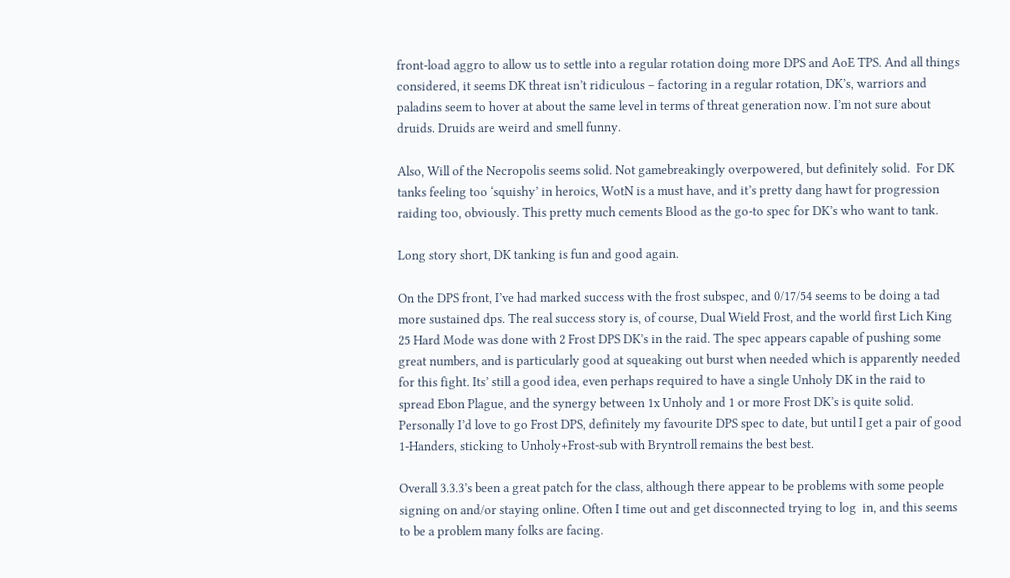front-load aggro to allow us to settle into a regular rotation doing more DPS and AoE TPS. And all things considered, it seems DK threat isn’t ridiculous – factoring in a regular rotation, DK’s, warriors and paladins seem to hover at about the same level in terms of threat generation now. I’m not sure about druids. Druids are weird and smell funny.

Also, Will of the Necropolis seems solid. Not gamebreakingly overpowered, but definitely solid.  For DK tanks feeling too ‘squishy’ in heroics, WotN is a must have, and it’s pretty dang hawt for progression raiding too, obviously. This pretty much cements Blood as the go-to spec for DK’s who want to tank.

Long story short, DK tanking is fun and good again.

On the DPS front, I’ve had marked success with the frost subspec, and 0/17/54 seems to be doing a tad more sustained dps. The real success story is, of course, Dual Wield Frost, and the world first Lich King 25 Hard Mode was done with 2 Frost DPS DK’s in the raid. The spec appears capable of pushing some great numbers, and is particularly good at squeaking out burst when needed which is apparently needed for this fight. Its’ still a good idea, even perhaps required to have a single Unholy DK in the raid to spread Ebon Plague, and the synergy between 1x Unholy and 1 or more Frost DK’s is quite solid. Personally I’d love to go Frost DPS, definitely my favourite DPS spec to date, but until I get a pair of good 1-Handers, sticking to Unholy+Frost-sub with Bryntroll remains the best best.

Overall 3.3.3’s been a great patch for the class, although there appear to be problems with some people signing on and/or staying online. Often I time out and get disconnected trying to log  in, and this seems to be a problem many folks are facing.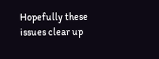Hopefully these issues clear up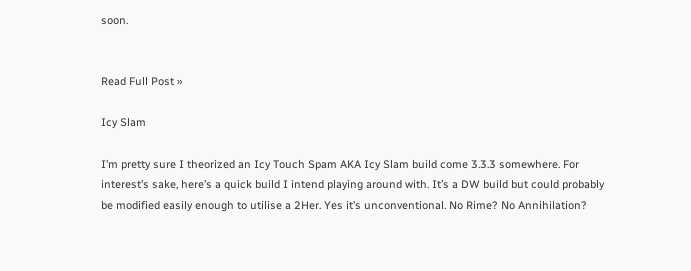soon.


Read Full Post »

Icy Slam

I’m pretty sure I theorized an Icy Touch Spam AKA Icy Slam build come 3.3.3 somewhere. For interest’s sake, here’s a quick build I intend playing around with. It’s a DW build but could probably be modified easily enough to utilise a 2Her. Yes it’s unconventional. No Rime? No Annihilation?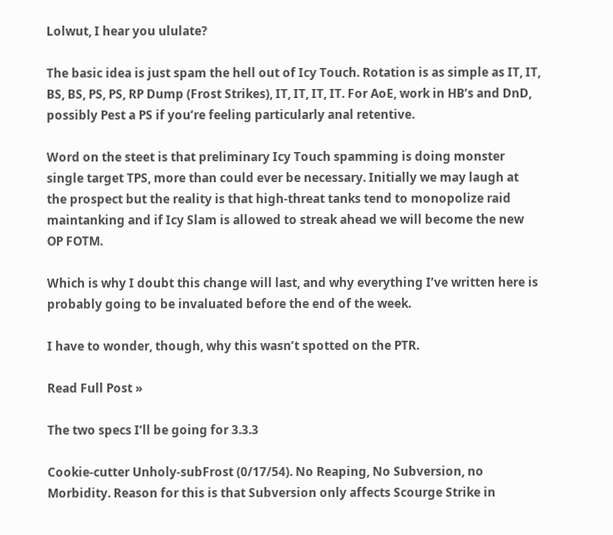Lolwut, I hear you ululate?

The basic idea is just spam the hell out of Icy Touch. Rotation is as simple as IT, IT, BS, BS, PS, PS, RP Dump (Frost Strikes), IT, IT, IT, IT. For AoE, work in HB’s and DnD, possibly Pest a PS if you’re feeling particularly anal retentive.

Word on the steet is that preliminary Icy Touch spamming is doing monster single target TPS, more than could ever be necessary. Initially we may laugh at the prospect but the reality is that high-threat tanks tend to monopolize raid maintanking and if Icy Slam is allowed to streak ahead we will become the new OP FOTM.

Which is why I doubt this change will last, and why everything I’ve written here is probably going to be invaluated before the end of the week.

I have to wonder, though, why this wasn’t spotted on the PTR.

Read Full Post »

The two specs I’ll be going for 3.3.3

Cookie-cutter Unholy-subFrost (0/17/54). No Reaping, No Subversion, no Morbidity. Reason for this is that Subversion only affects Scourge Strike in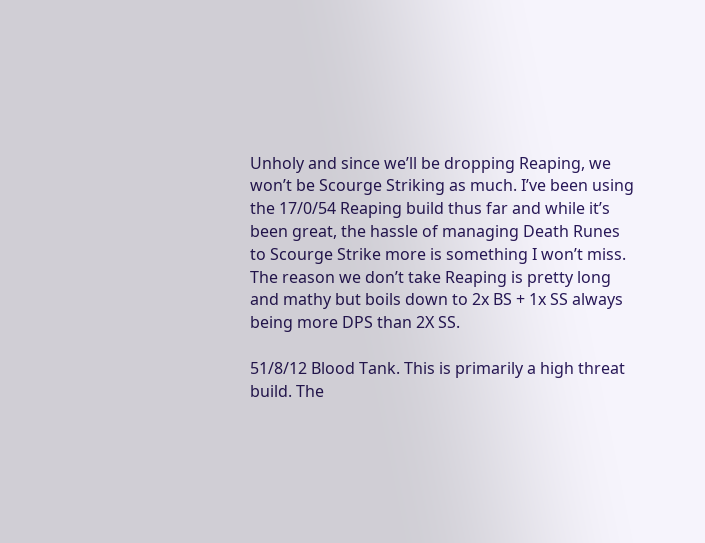Unholy and since we’ll be dropping Reaping, we won’t be Scourge Striking as much. I’ve been using the 17/0/54 Reaping build thus far and while it’s been great, the hassle of managing Death Runes to Scourge Strike more is something I won’t miss. The reason we don’t take Reaping is pretty long and mathy but boils down to 2x BS + 1x SS always being more DPS than 2X SS.

51/8/12 Blood Tank. This is primarily a high threat build. The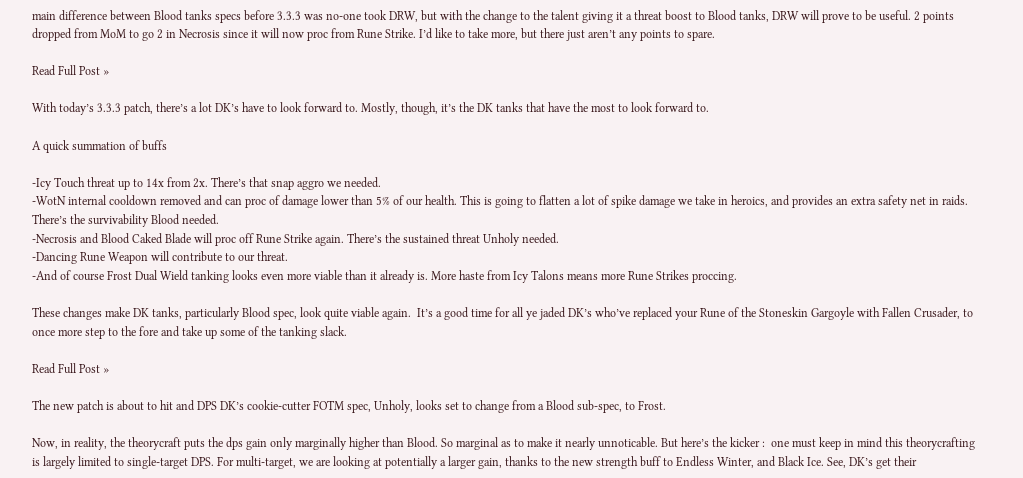main difference between Blood tanks specs before 3.3.3 was no-one took DRW, but with the change to the talent giving it a threat boost to Blood tanks, DRW will prove to be useful. 2 points dropped from MoM to go 2 in Necrosis since it will now proc from Rune Strike. I’d like to take more, but there just aren’t any points to spare.

Read Full Post »

With today’s 3.3.3 patch, there’s a lot DK’s have to look forward to. Mostly, though, it’s the DK tanks that have the most to look forward to.

A quick summation of buffs

-Icy Touch threat up to 14x from 2x. There’s that snap aggro we needed.
-WotN internal cooldown removed and can proc of damage lower than 5% of our health. This is going to flatten a lot of spike damage we take in heroics, and provides an extra safety net in raids. There’s the survivability Blood needed.
-Necrosis and Blood Caked Blade will proc off Rune Strike again. There’s the sustained threat Unholy needed.
-Dancing Rune Weapon will contribute to our threat.
-And of course Frost Dual Wield tanking looks even more viable than it already is. More haste from Icy Talons means more Rune Strikes proccing.

These changes make DK tanks, particularly Blood spec, look quite viable again.  It’s a good time for all ye jaded DK’s who’ve replaced your Rune of the Stoneskin Gargoyle with Fallen Crusader, to once more step to the fore and take up some of the tanking slack.

Read Full Post »

The new patch is about to hit and DPS DK’s cookie-cutter FOTM spec, Unholy, looks set to change from a Blood sub-spec, to Frost.

Now, in reality, the theorycraft puts the dps gain only marginally higher than Blood. So marginal as to make it nearly unnoticable. But here’s the kicker :  one must keep in mind this theorycrafting is largely limited to single-target DPS. For multi-target, we are looking at potentially a larger gain, thanks to the new strength buff to Endless Winter, and Black Ice. See, DK’s get their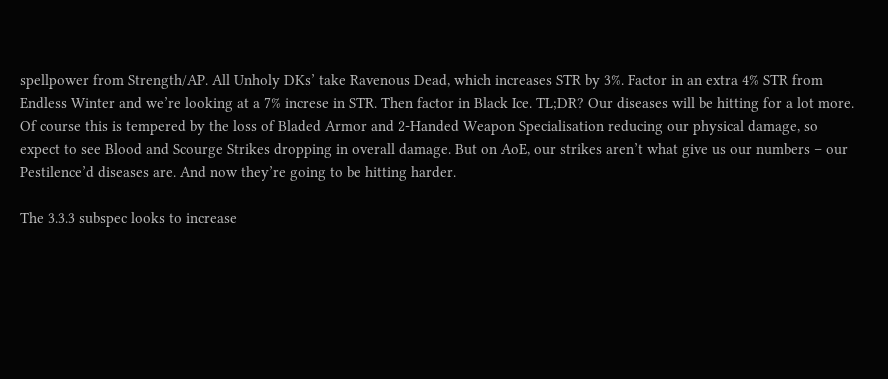spellpower from Strength/AP. All Unholy DKs’ take Ravenous Dead, which increases STR by 3%. Factor in an extra 4% STR from Endless Winter and we’re looking at a 7% increse in STR. Then factor in Black Ice. TL;DR? Our diseases will be hitting for a lot more. Of course this is tempered by the loss of Bladed Armor and 2-Handed Weapon Specialisation reducing our physical damage, so expect to see Blood and Scourge Strikes dropping in overall damage. But on AoE, our strikes aren’t what give us our numbers – our Pestilence’d diseases are. And now they’re going to be hitting harder.

The 3.3.3 subspec looks to increase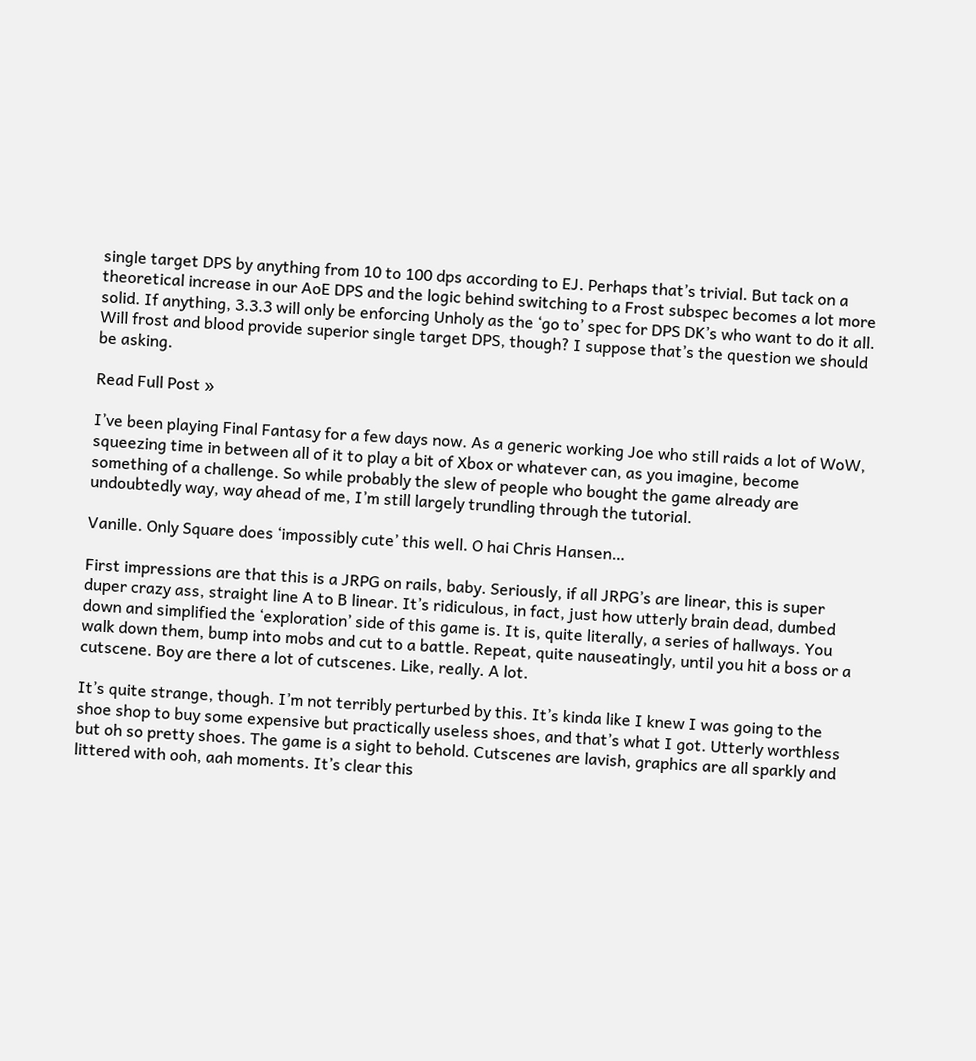single target DPS by anything from 10 to 100 dps according to EJ. Perhaps that’s trivial. But tack on a theoretical increase in our AoE DPS and the logic behind switching to a Frost subspec becomes a lot more solid. If anything, 3.3.3 will only be enforcing Unholy as the ‘go to’ spec for DPS DK’s who want to do it all. Will frost and blood provide superior single target DPS, though? I suppose that’s the question we should be asking.

Read Full Post »

I’ve been playing Final Fantasy for a few days now. As a generic working Joe who still raids a lot of WoW, squeezing time in between all of it to play a bit of Xbox or whatever can, as you imagine, become something of a challenge. So while probably the slew of people who bought the game already are undoubtedly way, way ahead of me, I’m still largely trundling through the tutorial.

Vanille. Only Square does ‘impossibly cute’ this well. O hai Chris Hansen…

First impressions are that this is a JRPG on rails, baby. Seriously, if all JRPG’s are linear, this is super duper crazy ass, straight line A to B linear. It’s ridiculous, in fact, just how utterly brain dead, dumbed down and simplified the ‘exploration’ side of this game is. It is, quite literally, a series of hallways. You walk down them, bump into mobs and cut to a battle. Repeat, quite nauseatingly, until you hit a boss or a cutscene. Boy are there a lot of cutscenes. Like, really. A lot.

It’s quite strange, though. I’m not terribly perturbed by this. It’s kinda like I knew I was going to the shoe shop to buy some expensive but practically useless shoes, and that’s what I got. Utterly worthless but oh so pretty shoes. The game is a sight to behold. Cutscenes are lavish, graphics are all sparkly and littered with ooh, aah moments. It’s clear this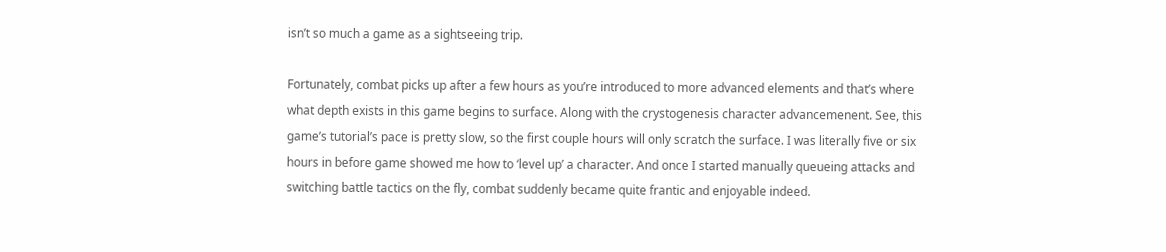isn’t so much a game as a sightseeing trip.

Fortunately, combat picks up after a few hours as you’re introduced to more advanced elements and that’s where what depth exists in this game begins to surface. Along with the crystogenesis character advancemenent. See, this game’s tutorial’s pace is pretty slow, so the first couple hours will only scratch the surface. I was literally five or six hours in before game showed me how to ‘level up’ a character. And once I started manually queueing attacks and switching battle tactics on the fly, combat suddenly became quite frantic and enjoyable indeed.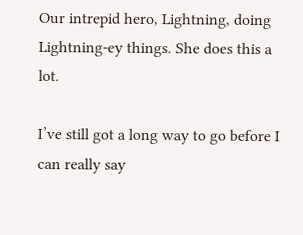Our intrepid hero, Lightning, doing Lightning-ey things. She does this a lot.

I’ve still got a long way to go before I can really say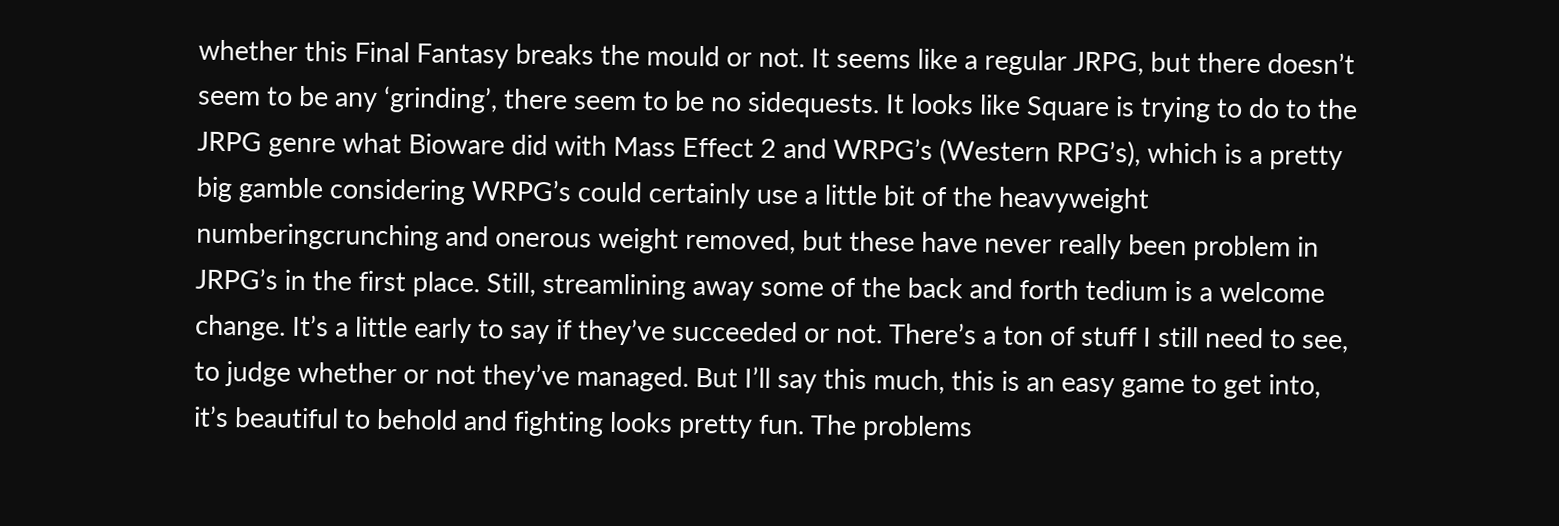whether this Final Fantasy breaks the mould or not. It seems like a regular JRPG, but there doesn’t seem to be any ‘grinding’, there seem to be no sidequests. It looks like Square is trying to do to the JRPG genre what Bioware did with Mass Effect 2 and WRPG’s (Western RPG’s), which is a pretty big gamble considering WRPG’s could certainly use a little bit of the heavyweight numberingcrunching and onerous weight removed, but these have never really been problem in JRPG’s in the first place. Still, streamlining away some of the back and forth tedium is a welcome change. It’s a little early to say if they’ve succeeded or not. There’s a ton of stuff I still need to see, to judge whether or not they’ve managed. But I’ll say this much, this is an easy game to get into, it’s beautiful to behold and fighting looks pretty fun. The problems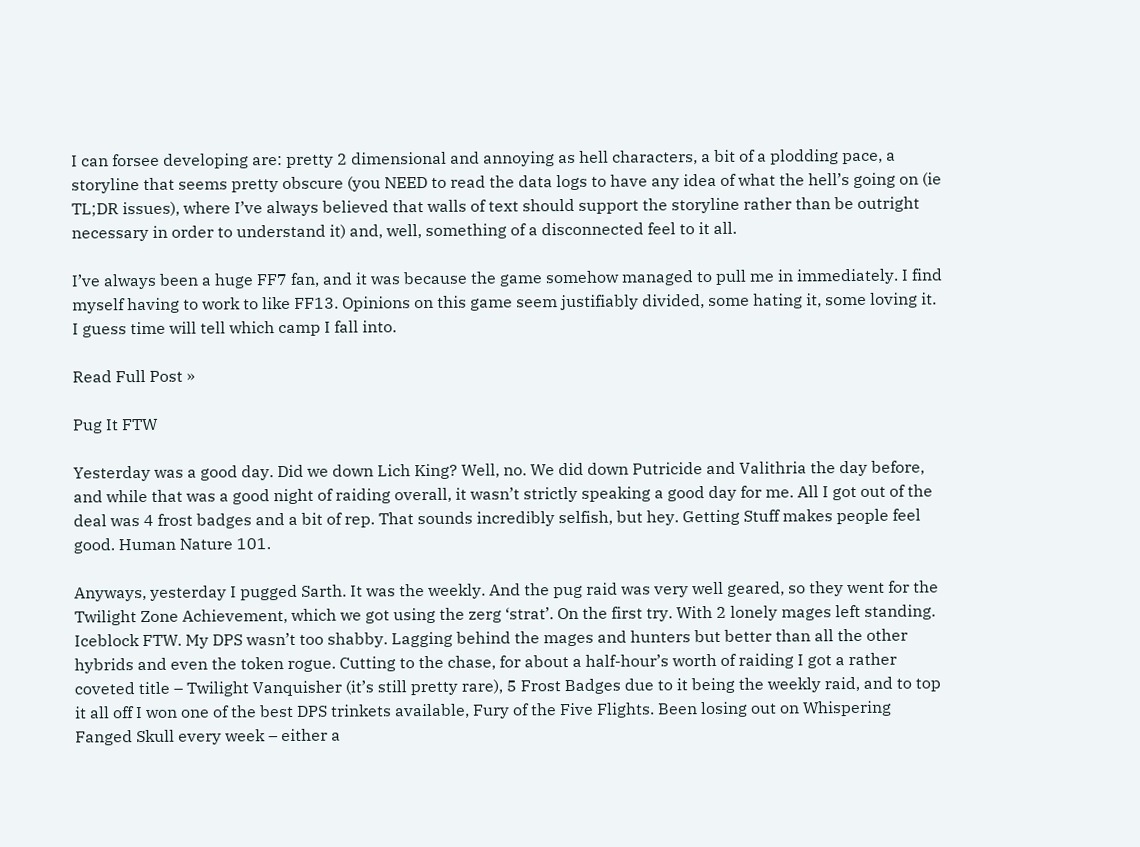I can forsee developing are: pretty 2 dimensional and annoying as hell characters, a bit of a plodding pace, a storyline that seems pretty obscure (you NEED to read the data logs to have any idea of what the hell’s going on (ie TL;DR issues), where I’ve always believed that walls of text should support the storyline rather than be outright necessary in order to understand it) and, well, something of a disconnected feel to it all.

I’ve always been a huge FF7 fan, and it was because the game somehow managed to pull me in immediately. I find myself having to work to like FF13. Opinions on this game seem justifiably divided, some hating it, some loving it. I guess time will tell which camp I fall into.

Read Full Post »

Pug It FTW

Yesterday was a good day. Did we down Lich King? Well, no. We did down Putricide and Valithria the day before, and while that was a good night of raiding overall, it wasn’t strictly speaking a good day for me. All I got out of the deal was 4 frost badges and a bit of rep. That sounds incredibly selfish, but hey. Getting Stuff makes people feel good. Human Nature 101.

Anyways, yesterday I pugged Sarth. It was the weekly. And the pug raid was very well geared, so they went for the Twilight Zone Achievement, which we got using the zerg ‘strat’. On the first try. With 2 lonely mages left standing. Iceblock FTW. My DPS wasn’t too shabby. Lagging behind the mages and hunters but better than all the other hybrids and even the token rogue. Cutting to the chase, for about a half-hour’s worth of raiding I got a rather coveted title – Twilight Vanquisher (it’s still pretty rare), 5 Frost Badges due to it being the weekly raid, and to top it all off I won one of the best DPS trinkets available, Fury of the Five Flights. Been losing out on Whispering Fanged Skull every week – either a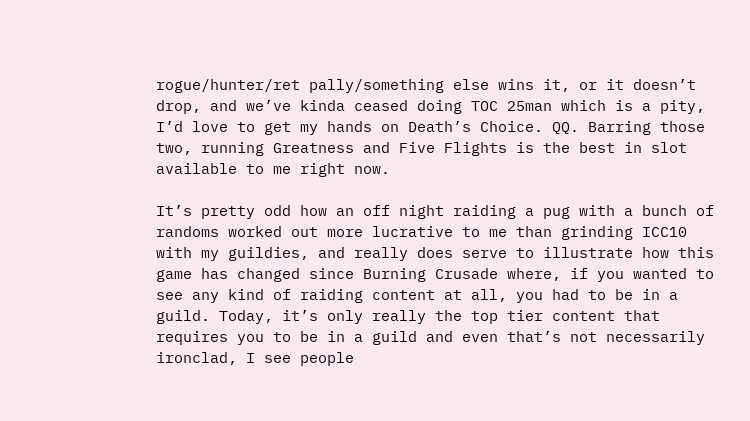rogue/hunter/ret pally/something else wins it, or it doesn’t drop, and we’ve kinda ceased doing TOC 25man which is a pity, I’d love to get my hands on Death’s Choice. QQ. Barring those two, running Greatness and Five Flights is the best in slot available to me right now.

It’s pretty odd how an off night raiding a pug with a bunch of randoms worked out more lucrative to me than grinding ICC10 with my guildies, and really does serve to illustrate how this game has changed since Burning Crusade where, if you wanted to see any kind of raiding content at all, you had to be in a guild. Today, it’s only really the top tier content that requires you to be in a guild and even that’s not necessarily ironclad, I see people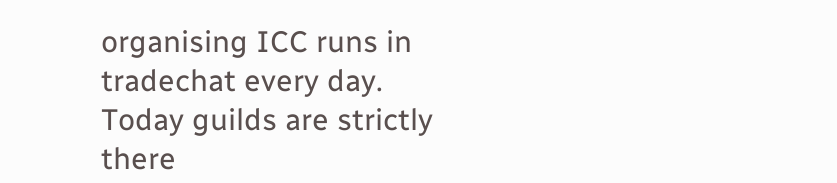organising ICC runs in tradechat every day. Today guilds are strictly there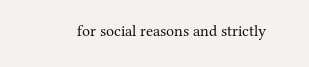for social reasons and strictly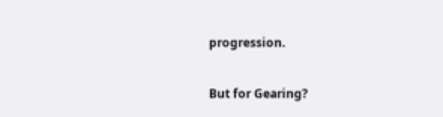progression.

But for Gearing?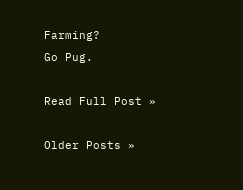Farming?
Go Pug.

Read Full Post »

Older Posts »